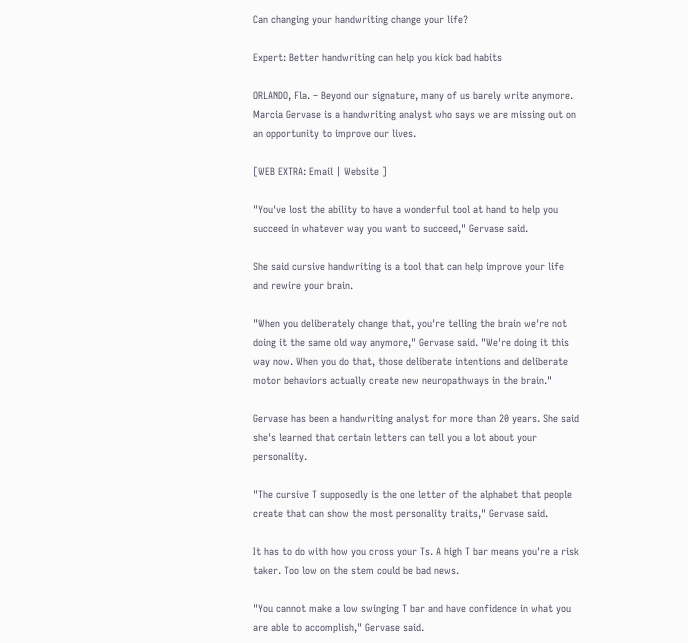Can changing your handwriting change your life?

Expert: Better handwriting can help you kick bad habits

ORLANDO, Fla. – Beyond our signature, many of us barely write anymore. Marcia Gervase is a handwriting analyst who says we are missing out on an opportunity to improve our lives.

[WEB EXTRA: Email | Website ]

"You've lost the ability to have a wonderful tool at hand to help you succeed in whatever way you want to succeed," Gervase said.

She said cursive handwriting is a tool that can help improve your life and rewire your brain.

"When you deliberately change that, you're telling the brain we're not doing it the same old way anymore," Gervase said. "We're doing it this way now. When you do that, those deliberate intentions and deliberate motor behaviors actually create new neuropathways in the brain."

Gervase has been a handwriting analyst for more than 20 years. She said she's learned that certain letters can tell you a lot about your personality.

"The cursive T supposedly is the one letter of the alphabet that people create that can show the most personality traits," Gervase said.

It has to do with how you cross your Ts. A high T bar means you're a risk taker. Too low on the stem could be bad news.

"You cannot make a low swinging T bar and have confidence in what you are able to accomplish," Gervase said.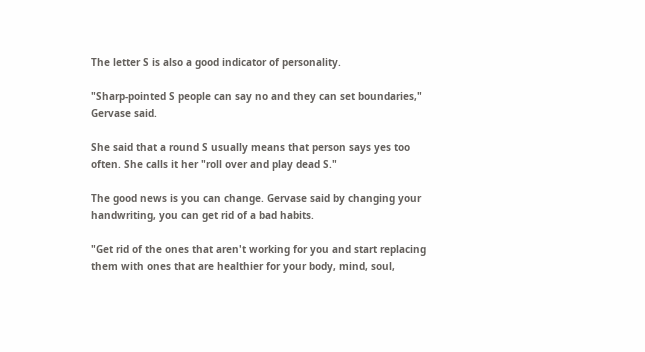The letter S is also a good indicator of personality.

"Sharp-pointed S people can say no and they can set boundaries," Gervase said.

She said that a round S usually means that person says yes too often. She calls it her "roll over and play dead S."

The good news is you can change. Gervase said by changing your handwriting, you can get rid of a bad habits.

"Get rid of the ones that aren't working for you and start replacing them with ones that are healthier for your body, mind, soul,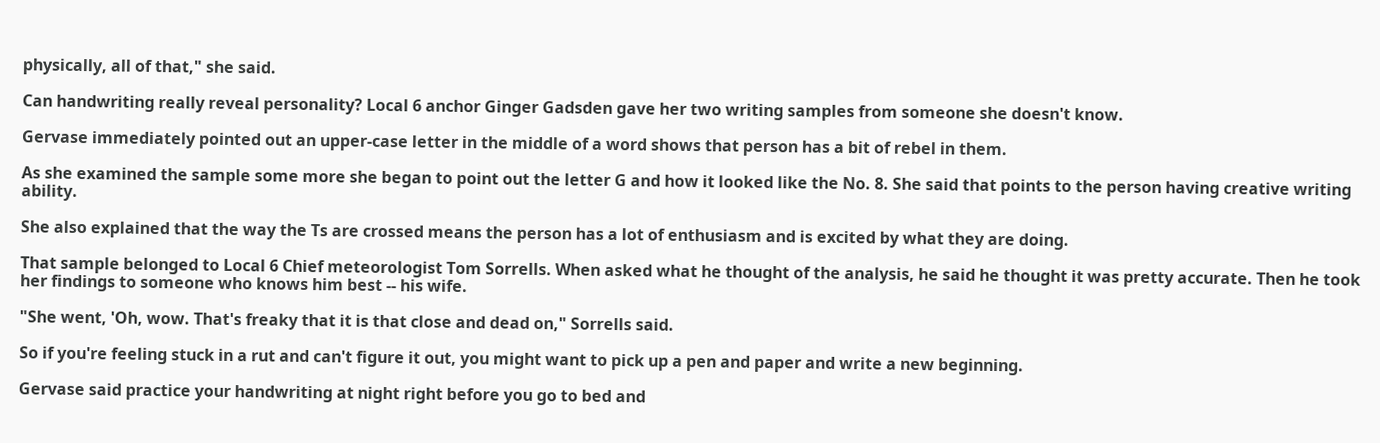physically, all of that," she said.

Can handwriting really reveal personality? Local 6 anchor Ginger Gadsden gave her two writing samples from someone she doesn't know.

Gervase immediately pointed out an upper-case letter in the middle of a word shows that person has a bit of rebel in them.

As she examined the sample some more she began to point out the letter G and how it looked like the No. 8. She said that points to the person having creative writing ability.

She also explained that the way the Ts are crossed means the person has a lot of enthusiasm and is excited by what they are doing.

That sample belonged to Local 6 Chief meteorologist Tom Sorrells. When asked what he thought of the analysis, he said he thought it was pretty accurate. Then he took her findings to someone who knows him best -- his wife.

"She went, 'Oh, wow. That's freaky that it is that close and dead on," Sorrells said.

So if you're feeling stuck in a rut and can't figure it out, you might want to pick up a pen and paper and write a new beginning.

Gervase said practice your handwriting at night right before you go to bed and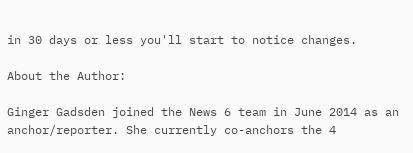in 30 days or less you'll start to notice changes.

About the Author:

Ginger Gadsden joined the News 6 team in June 2014 as an anchor/reporter. She currently co-anchors the 4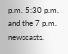p.m. 5:30 p.m. and the 7 p.m. newscasts.